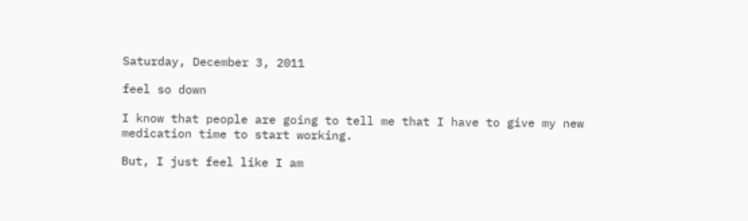Saturday, December 3, 2011

feel so down

I know that people are going to tell me that I have to give my new medication time to start working.

But, I just feel like I am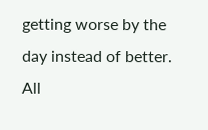getting worse by the day instead of better. All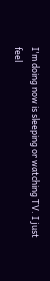I'm doing now is sleeping or watching TV. I just feel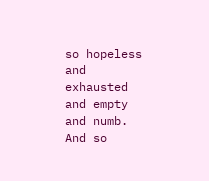so hopeless and exhausted and empty and numb. And so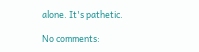alone. It's pathetic.

No comments: